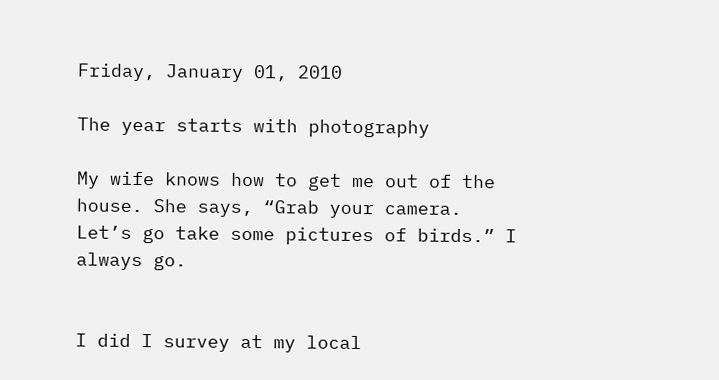Friday, January 01, 2010

The year starts with photography

My wife knows how to get me out of the house. She says, “Grab your camera. Let’s go take some pictures of birds.” I always go.


I did I survey at my local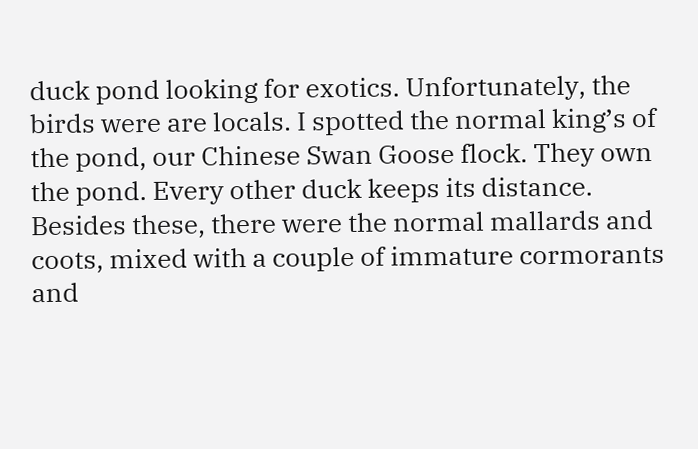duck pond looking for exotics. Unfortunately, the birds were are locals. I spotted the normal king’s of the pond, our Chinese Swan Goose flock. They own the pond. Every other duck keeps its distance. Besides these, there were the normal mallards and coots, mixed with a couple of immature cormorants and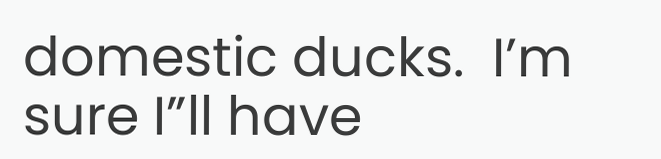domestic ducks.  I’m sure I”ll have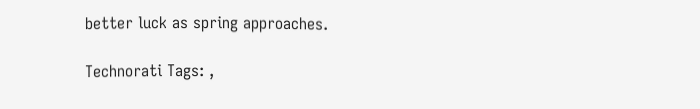better luck as spring approaches.

Technorati Tags: ,